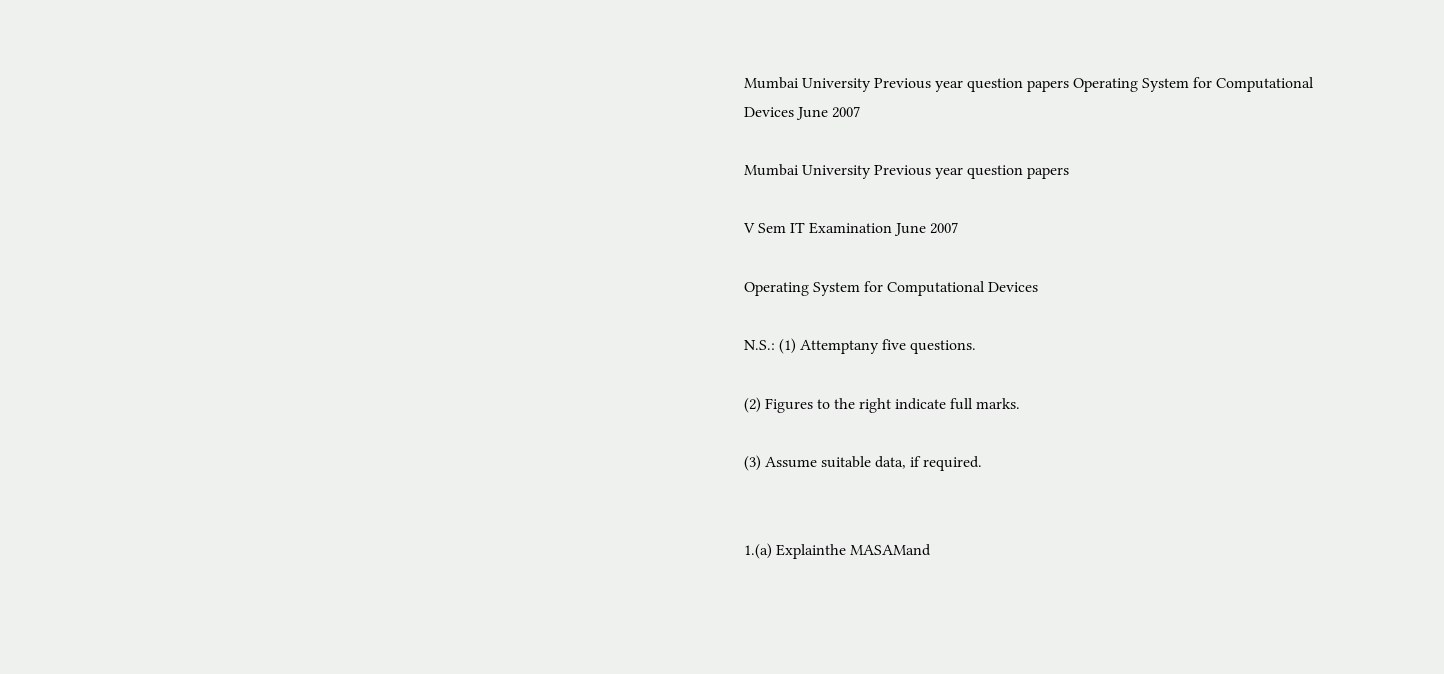Mumbai University Previous year question papers Operating System for Computational Devices June 2007

Mumbai University Previous year question papers

V Sem IT Examination June 2007

Operating System for Computational Devices

N.S.: (1) Attemptany five questions.

(2) Figures to the right indicate full marks.

(3) Assume suitable data, if required.


1.(a) Explainthe MASAMand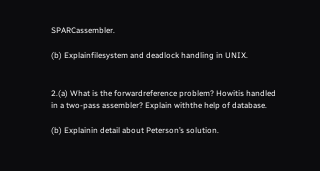SPARCassembler.

(b) Explainfilesystem and deadlock handling in UNIX.


2.(a) What is the forwardreference problem? Howitis handled in a two-pass assembler? Explain withthe help of database.

(b) Explainin detail about Peterson’s solution.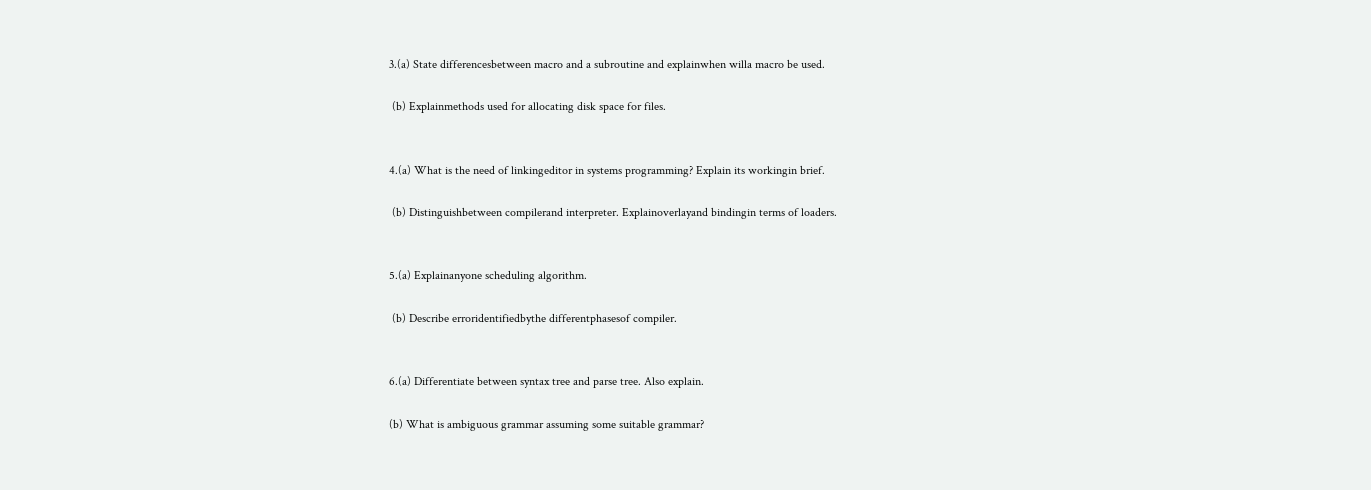3.(a) State differencesbetween macro and a subroutine and explainwhen willa macro be used.

 (b) Explainmethods used for allocating disk space for files.


4.(a) What is the need of linkingeditor in systems programming? Explain its workingin brief.

 (b) Distinguishbetween compilerand interpreter. Explainoverlayand bindingin terms of loaders.


5.(a) Explainanyone scheduling algorithm.

 (b) Describe erroridentifiedbythe differentphasesof compiler.


6.(a) Differentiate between syntax tree and parse tree. Also explain.

(b) What is ambiguous grammar assuming some suitable grammar?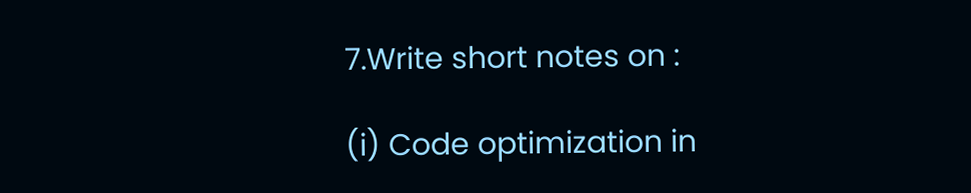7.Write short notes on :

(i) Code optimization in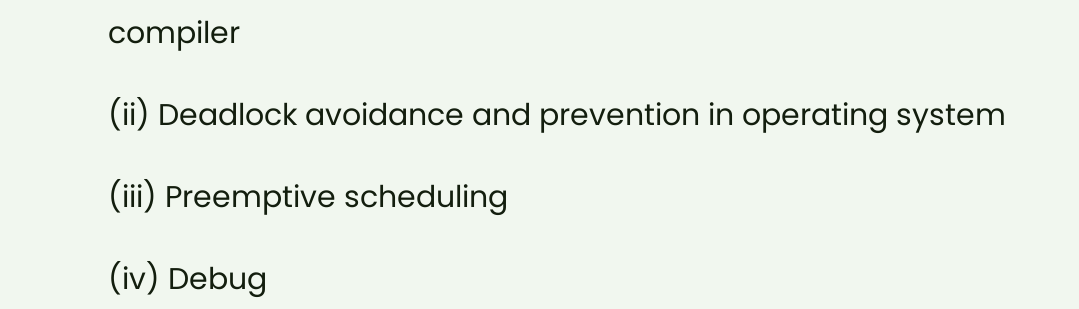compiler

(ii) Deadlock avoidance and prevention in operating system

(iii) Preemptive scheduling

(iv) Debug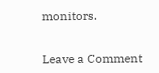monitors.


Leave a Comment